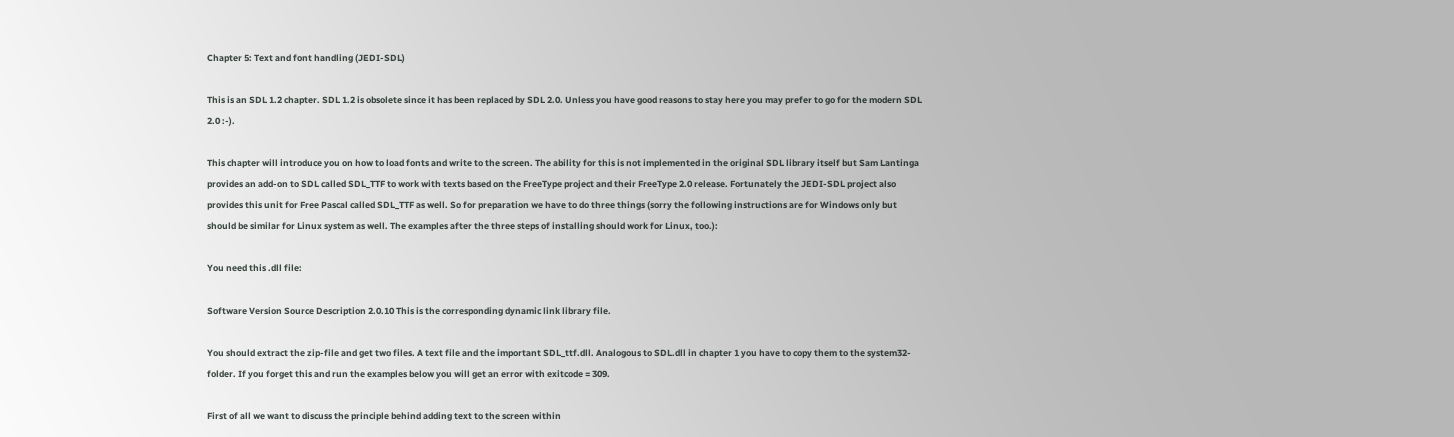Chapter 5: Text and font handling (JEDI-SDL)

This is an SDL 1.2 chapter. SDL 1.2 is obsolete since it has been replaced by SDL 2.0. Unless you have good reasons to stay here you may prefer to go for the modern SDL 2.0 :-).

This chapter will introduce you on how to load fonts and write to the screen. The ability for this is not implemented in the original SDL library itself but Sam Lantinga provides an add-on to SDL called SDL_TTF to work with texts based on the FreeType project and their FreeType 2.0 release. Fortunately the JEDI-SDL project also provides this unit for Free Pascal called SDL_TTF as well. So for preparation we have to do three things (sorry the following instructions are for Windows only but should be similar for Linux system as well. The examples after the three steps of installing should work for Linux, too.):

You need this .dll file:

Software Version Source Description 2.0.10 This is the corresponding dynamic link library file.

You should extract the zip-file and get two files. A text file and the important SDL_ttf.dll. Analogous to SDL.dll in chapter 1 you have to copy them to the system32-folder. If you forget this and run the examples below you will get an error with exitcode = 309.

First of all we want to discuss the principle behind adding text to the screen within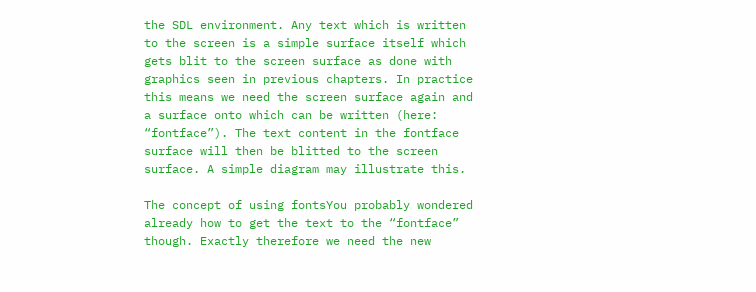the SDL environment. Any text which is written to the screen is a simple surface itself which gets blit to the screen surface as done with graphics seen in previous chapters. In practice this means we need the screen surface again and a surface onto which can be written (here: “fontface”). The text content in the fontface surface will then be blitted to the screen surface. A simple diagram may illustrate this.

The concept of using fontsYou probably wondered already how to get the text to the “fontface” though. Exactly therefore we need the new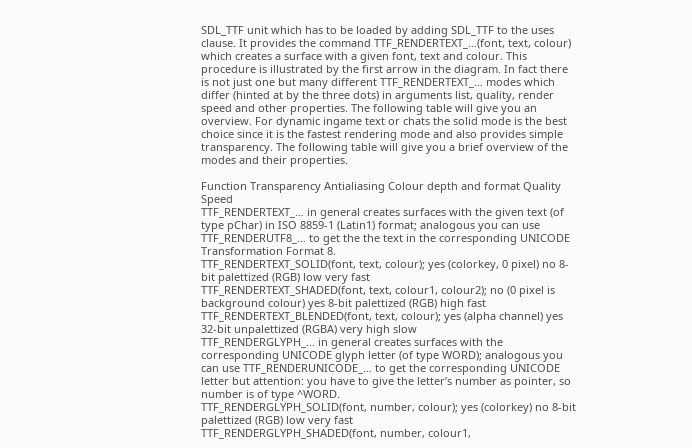SDL_TTF unit which has to be loaded by adding SDL_TTF to the uses clause. It provides the command TTF_RENDERTEXT_…(font, text, colour) which creates a surface with a given font, text and colour. This procedure is illustrated by the first arrow in the diagram. In fact there is not just one but many different TTF_RENDERTEXT_… modes which differ (hinted at by the three dots) in arguments list, quality, render speed and other properties. The following table will give you an overview. For dynamic ingame text or chats the solid mode is the best choice since it is the fastest rendering mode and also provides simple transparency. The following table will give you a brief overview of the modes and their properties.

Function Transparency Antialiasing Colour depth and format Quality Speed
TTF_RENDERTEXT_… in general creates surfaces with the given text (of type pChar) in ISO 8859-1 (Latin1) format; analogous you can use TTF_RENDERUTF8_… to get the the text in the corresponding UNICODE Transformation Format 8.
TTF_RENDERTEXT_SOLID(font, text, colour); yes (colorkey, 0 pixel) no 8-bit palettized (RGB) low very fast
TTF_RENDERTEXT_SHADED(font, text, colour1, colour2); no (0 pixel is background colour) yes 8-bit palettized (RGB) high fast
TTF_RENDERTEXT_BLENDED(font, text, colour); yes (alpha channel) yes 32-bit unpalettized (RGBA) very high slow
TTF_RENDERGLYPH_… in general creates surfaces with the corresponding UNICODE glyph letter (of type WORD); analogous you can use TTF_RENDERUNICODE_… to get the corresponding UNICODE letter but attention: you have to give the letter’s number as pointer, so number is of type ^WORD.
TTF_RENDERGLYPH_SOLID(font, number, colour); yes (colorkey) no 8-bit palettized (RGB) low very fast
TTF_RENDERGLYPH_SHADED(font, number, colour1,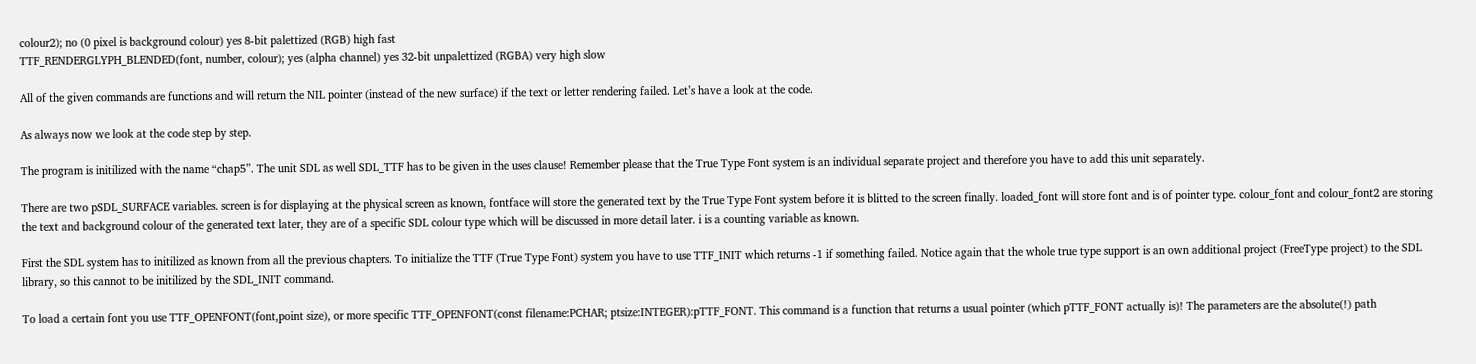colour2); no (0 pixel is background colour) yes 8-bit palettized (RGB) high fast
TTF_RENDERGLYPH_BLENDED(font, number, colour); yes (alpha channel) yes 32-bit unpalettized (RGBA) very high slow

All of the given commands are functions and will return the NIL pointer (instead of the new surface) if the text or letter rendering failed. Let’s have a look at the code.

As always now we look at the code step by step.

The program is initilized with the name “chap5”. The unit SDL as well SDL_TTF has to be given in the uses clause! Remember please that the True Type Font system is an individual separate project and therefore you have to add this unit separately.

There are two pSDL_SURFACE variables. screen is for displaying at the physical screen as known, fontface will store the generated text by the True Type Font system before it is blitted to the screen finally. loaded_font will store font and is of pointer type. colour_font and colour_font2 are storing the text and background colour of the generated text later, they are of a specific SDL colour type which will be discussed in more detail later. i is a counting variable as known.

First the SDL system has to initilized as known from all the previous chapters. To initialize the TTF (True Type Font) system you have to use TTF_INIT which returns -1 if something failed. Notice again that the whole true type support is an own additional project (FreeType project) to the SDL library, so this cannot to be initilized by the SDL_INIT command.

To load a certain font you use TTF_OPENFONT(font,point size), or more specific TTF_OPENFONT(const filename:PCHAR; ptsize:INTEGER):pTTF_FONT. This command is a function that returns a usual pointer (which pTTF_FONT actually is)! The parameters are the absolute(!) path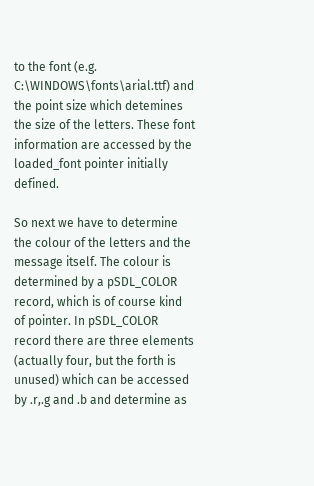to the font (e.g. C:\WINDOWS\fonts\arial.ttf) and the point size which detemines the size of the letters. These font information are accessed by the loaded_font pointer initially defined.

So next we have to determine the colour of the letters and the message itself. The colour is determined by a pSDL_COLOR record, which is of course kind of pointer. In pSDL_COLOR record there are three elements (actually four, but the forth is unused) which can be accessed by .r,.g and .b and determine as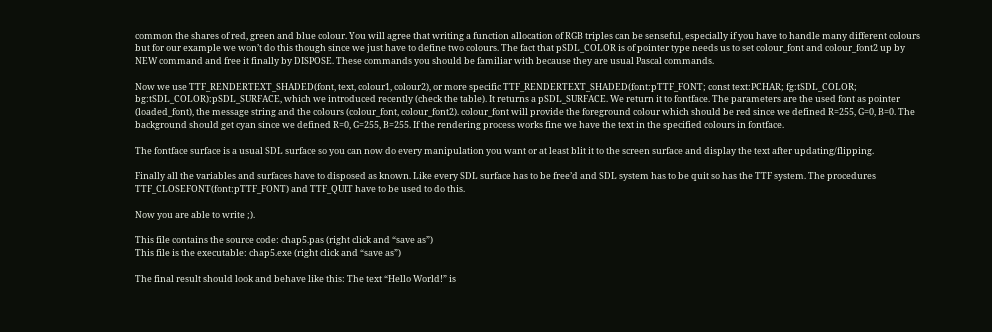common the shares of red, green and blue colour. You will agree that writing a function allocation of RGB triples can be senseful, especially if you have to handle many different colours but for our example we won’t do this though since we just have to define two colours. The fact that pSDL_COLOR is of pointer type needs us to set colour_font and colour_font2 up by NEW command and free it finally by DISPOSE. These commands you should be familiar with because they are usual Pascal commands.

Now we use TTF_RENDERTEXT_SHADED(font, text, colour1, colour2), or more specific TTF_RENDERTEXT_SHADED(font:pTTF_FONT; const text:PCHAR; fg:tSDL_COLOR; bg:tSDL_COLOR):pSDL_SURFACE, which we introduced recently (check the table). It returns a pSDL_SURFACE. We return it to fontface. The parameters are the used font as pointer (loaded_font), the message string and the colours (colour_font, colour_font2). colour_font will provide the foreground colour which should be red since we defined R=255, G=0, B=0. The background should get cyan since we defined R=0, G=255, B=255. If the rendering process works fine we have the text in the specified colours in fontface.

The fontface surface is a usual SDL surface so you can now do every manipulation you want or at least blit it to the screen surface and display the text after updating/flipping.

Finally all the variables and surfaces have to disposed as known. Like every SDL surface has to be free’d and SDL system has to be quit so has the TTF system. The procedures TTF_CLOSEFONT(font:pTTF_FONT) and TTF_QUIT have to be used to do this.

Now you are able to write ;).

This file contains the source code: chap5.pas (right click and “save as”)
This file is the executable: chap5.exe (right click and “save as”)

The final result should look and behave like this: The text “Hello World!” is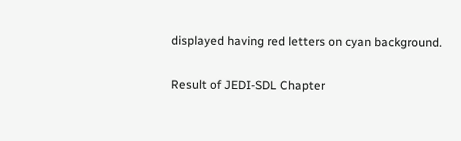displayed having red letters on cyan background.

Result of JEDI-SDL Chapter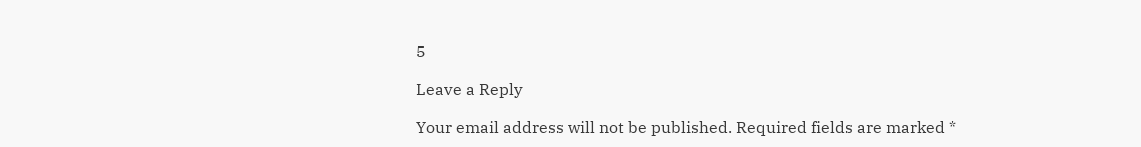5

Leave a Reply

Your email address will not be published. Required fields are marked *